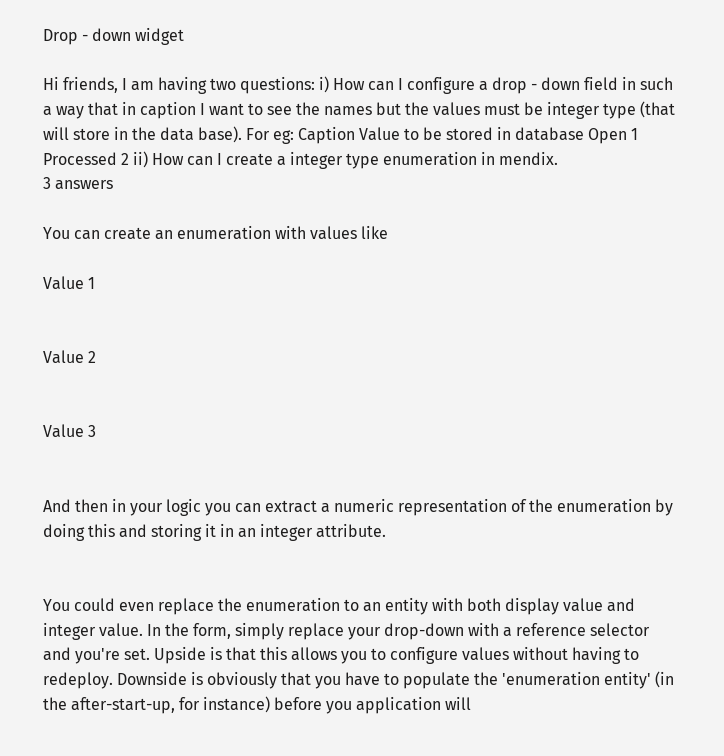Drop - down widget

Hi friends, I am having two questions: i) How can I configure a drop - down field in such a way that in caption I want to see the names but the values must be integer type (that will store in the data base). For eg: Caption Value to be stored in database Open 1 Processed 2 ii) How can I create a integer type enumeration in mendix.
3 answers

You can create an enumeration with values like

Value 1


Value 2


Value 3


And then in your logic you can extract a numeric representation of the enumeration by doing this and storing it in an integer attribute.


You could even replace the enumeration to an entity with both display value and integer value. In the form, simply replace your drop-down with a reference selector and you're set. Upside is that this allows you to configure values without having to redeploy. Downside is obviously that you have to populate the 'enumeration entity' (in the after-start-up, for instance) before you application will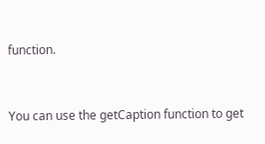function.


You can use the getCaption function to get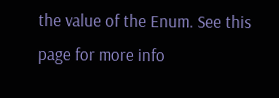the value of the Enum. See this page for more info